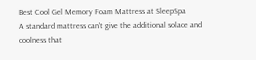Best Cool Gel Memory Foam Mattress at SleepSpa
A standard mattress can't give the additional solace and coolness that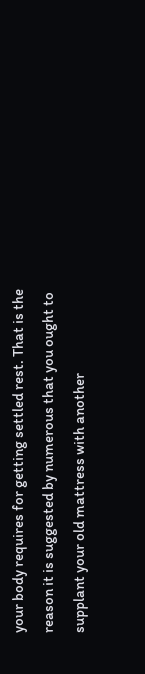your body requires for getting settled rest. That is the reason it is suggested by numerous that you ought to supplant your old mattress with another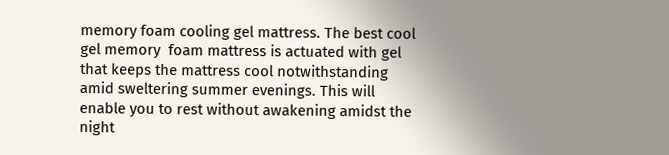memory foam cooling gel mattress. The best cool gel memory  foam mattress is actuated with gel that keeps the mattress cool notwithstanding amid sweltering summer evenings. This will enable you to rest without awakening amidst the night